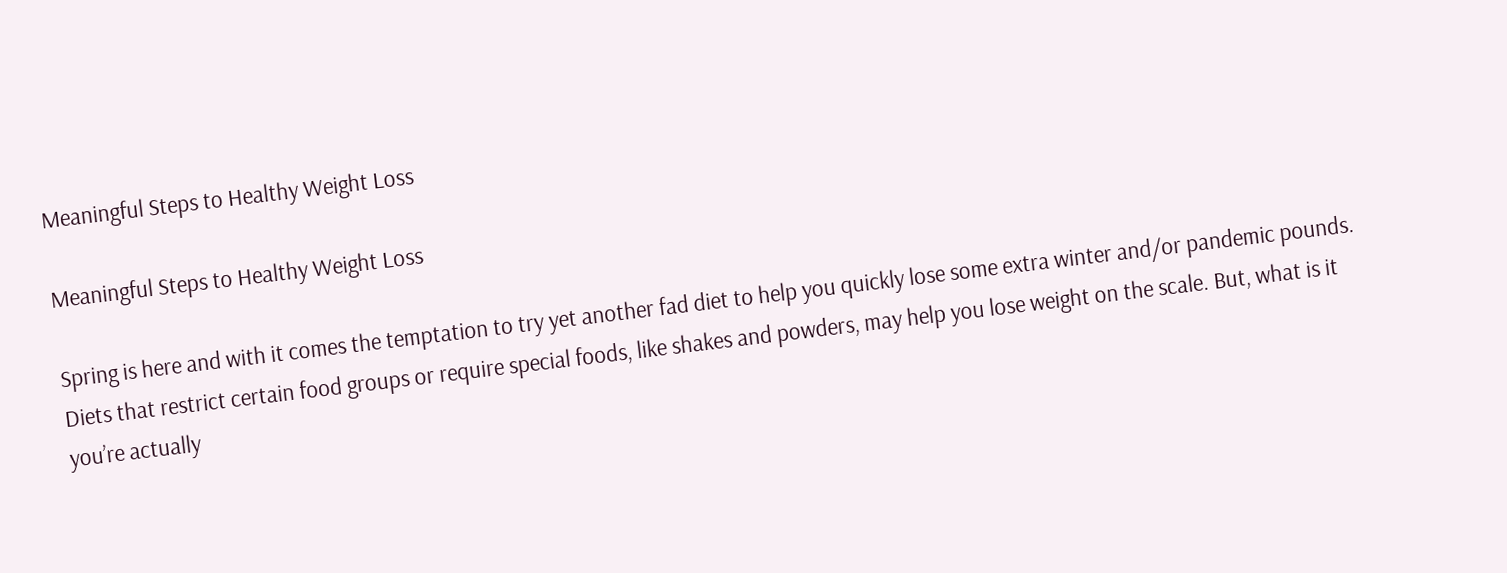Meaningful Steps to Healthy Weight Loss

Meaningful Steps to Healthy Weight Loss

Spring is here and with it comes the temptation to try yet another fad diet to help you quickly lose some extra winter and/or pandemic pounds. Diets that restrict certain food groups or require special foods, like shakes and powders, may help you lose weight on the scale. But, what is it you’re actually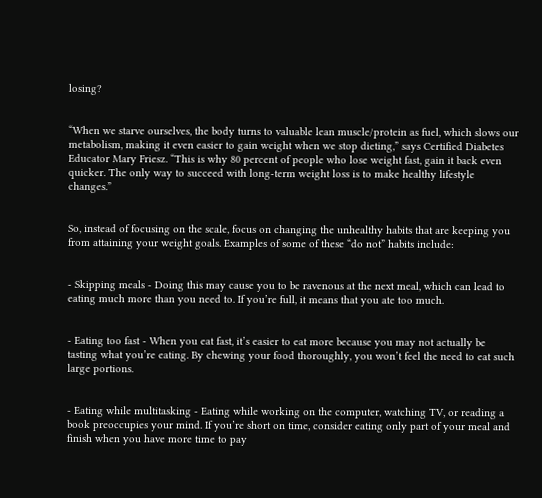losing?


“When we starve ourselves, the body turns to valuable lean muscle/protein as fuel, which slows our metabolism, making it even easier to gain weight when we stop dieting,” says Certified Diabetes Educator Mary Friesz. “This is why 80 percent of people who lose weight fast, gain it back even quicker. The only way to succeed with long-term weight loss is to make healthy lifestyle changes.”


So, instead of focusing on the scale, focus on changing the unhealthy habits that are keeping you from attaining your weight goals. Examples of some of these “do not” habits include:


- Skipping meals - Doing this may cause you to be ravenous at the next meal, which can lead to eating much more than you need to. If you’re full, it means that you ate too much.


- Eating too fast - When you eat fast, it’s easier to eat more because you may not actually be tasting what you’re eating. By chewing your food thoroughly, you won’t feel the need to eat such large portions.


- Eating while multitasking - Eating while working on the computer, watching TV, or reading a book preoccupies your mind. If you’re short on time, consider eating only part of your meal and finish when you have more time to pay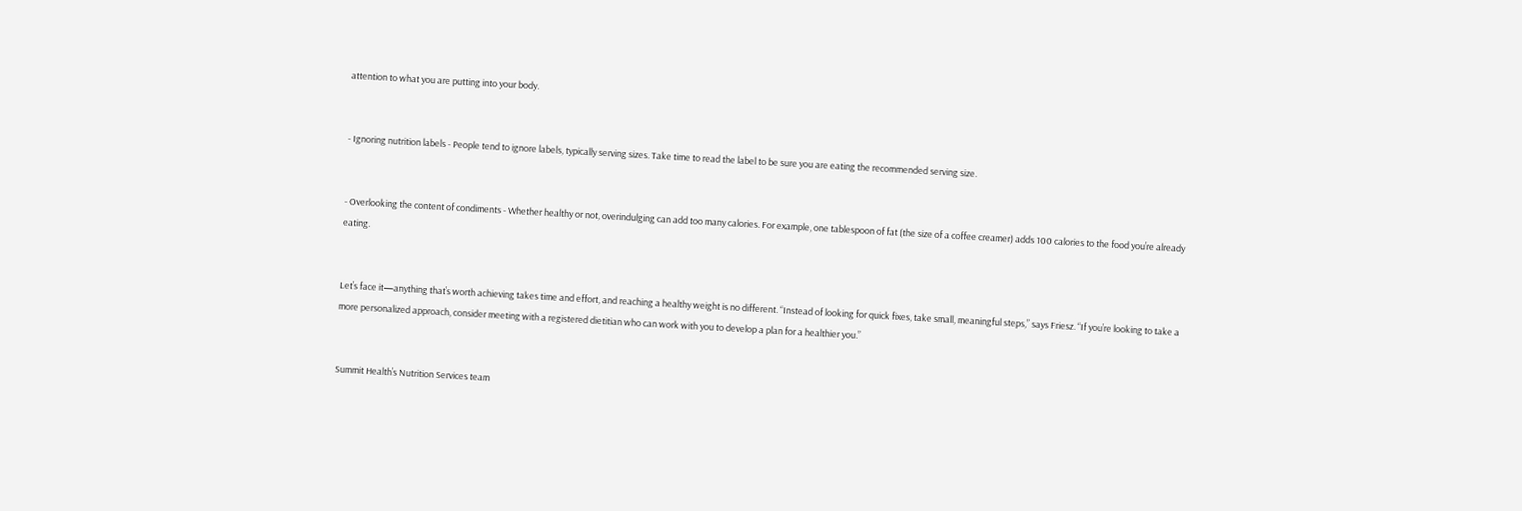attention to what you are putting into your body.


- Ignoring nutrition labels - People tend to ignore labels, typically serving sizes. Take time to read the label to be sure you are eating the recommended serving size.


- Overlooking the content of condiments - Whether healthy or not, overindulging can add too many calories. For example, one tablespoon of fat (the size of a coffee creamer) adds 100 calories to the food you’re already eating.


Let’s face it—anything that’s worth achieving takes time and effort, and reaching a healthy weight is no different. “Instead of looking for quick fixes, take small, meaningful steps,” says Friesz. “If you’re looking to take a more personalized approach, consider meeting with a registered dietitian who can work with you to develop a plan for a healthier you.”


Summit Health’s Nutrition Services team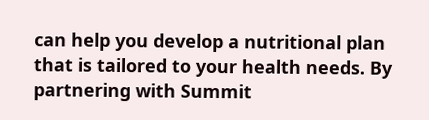can help you develop a nutritional plan that is tailored to your health needs. By partnering with Summit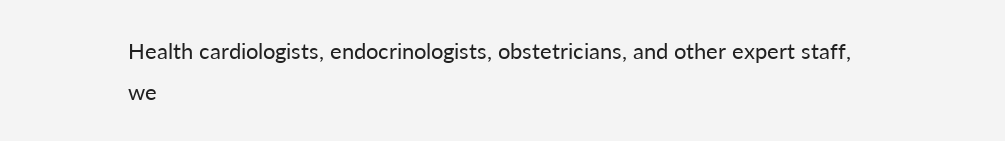Health cardiologists, endocrinologists, obstetricians, and other expert staff, we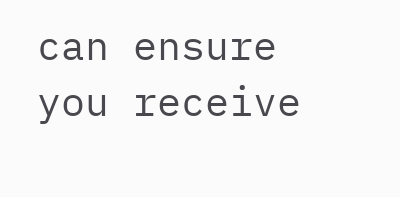can ensure you receive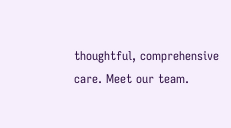thoughtful, comprehensive care. Meet our team.